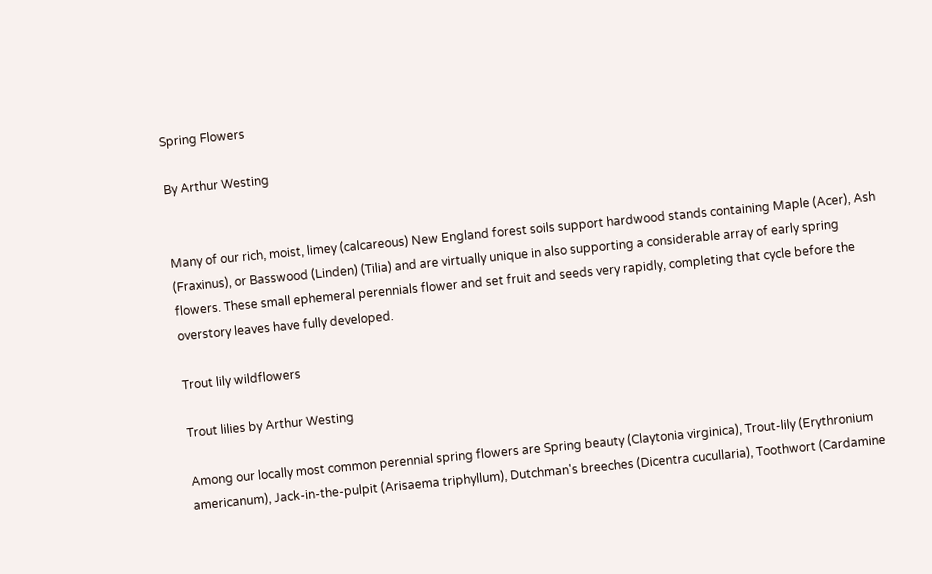Spring Flowers

By Arthur Westing


Many of our rich, moist, limey (calcareous) New England forest soils support hardwood stands containing Maple (Acer), Ash (Fraxinus), or Basswood (Linden) (Tilia) and are virtually unique in also supporting a considerable array of early spring flowers. These small ephemeral perennials flower and set fruit and seeds very rapidly, completing that cycle before the overstory leaves have fully developed.

Trout lily wildflowers

Trout lilies by Arthur Westing

Among our locally most common perennial spring flowers are Spring beauty (Claytonia virginica), Trout-lily (Erythronium americanum), Jack-in-the-pulpit (Arisaema triphyllum), Dutchman's breeches (Dicentra cucullaria), Toothwort (Cardamine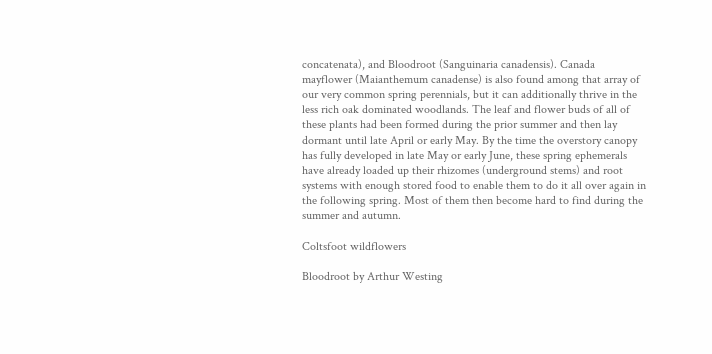concatenata), and Bloodroot (Sanguinaria canadensis). Canada mayflower (Maianthemum canadense) is also found among that array of our very common spring perennials, but it can additionally thrive in the less rich oak dominated woodlands. The leaf and flower buds of all of these plants had been formed during the prior summer and then lay dormant until late April or early May. By the time the overstory canopy has fully developed in late May or early June, these spring ephemerals have already loaded up their rhizomes (underground stems) and root systems with enough stored food to enable them to do it all over again in the following spring. Most of them then become hard to find during the summer and autumn.

Coltsfoot wildflowers

Bloodroot by Arthur Westing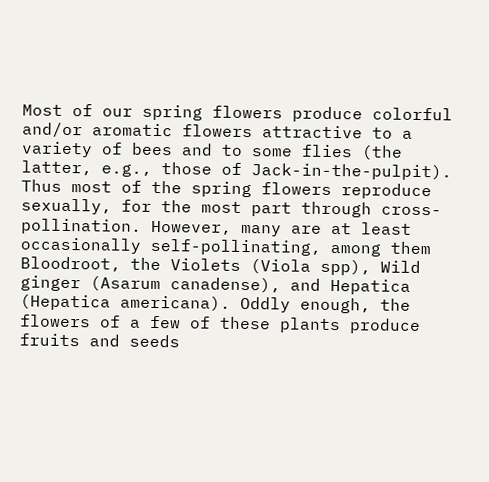Most of our spring flowers produce colorful and/or aromatic flowers attractive to a variety of bees and to some flies (the latter, e.g., those of Jack-in-the-pulpit). Thus most of the spring flowers reproduce sexually, for the most part through cross-pollination. However, many are at least occasionally self-pollinating, among them Bloodroot, the Violets (Viola spp), Wild ginger (Asarum canadense), and Hepatica (Hepatica americana). Oddly enough, the flowers of a few of these plants produce fruits and seeds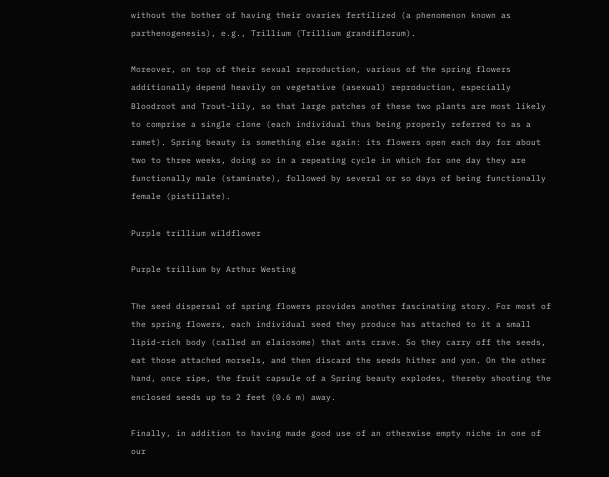without the bother of having their ovaries fertilized (a phenomenon known as parthenogenesis), e.g., Trillium (Trillium grandiflorum).

Moreover, on top of their sexual reproduction, various of the spring flowers additionally depend heavily on vegetative (asexual) reproduction, especially Bloodroot and Trout-lily, so that large patches of these two plants are most likely to comprise a single clone (each individual thus being properly referred to as a ramet). Spring beauty is something else again: its flowers open each day for about two to three weeks, doing so in a repeating cycle in which for one day they are functionally male (staminate), followed by several or so days of being functionally female (pistillate).

Purple trillium wildflower

Purple trillium by Arthur Westing

The seed dispersal of spring flowers provides another fascinating story. For most of the spring flowers, each individual seed they produce has attached to it a small lipid-rich body (called an elaiosome) that ants crave. So they carry off the seeds, eat those attached morsels, and then discard the seeds hither and yon. On the other hand, once ripe, the fruit capsule of a Spring beauty explodes, thereby shooting the enclosed seeds up to 2 feet (0.6 m) away.

Finally, in addition to having made good use of an otherwise empty niche in one of our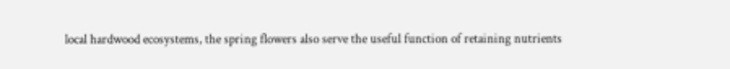local hardwood ecosystems, the spring flowers also serve the useful function of retaining nutrients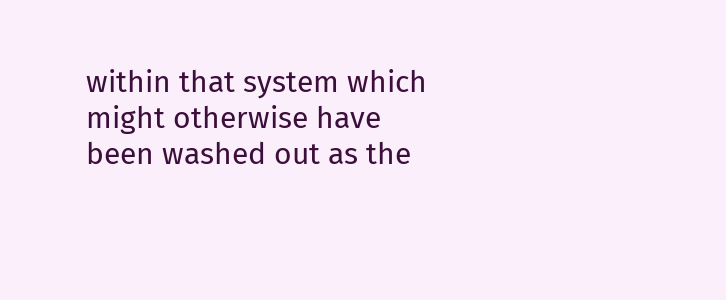within that system which might otherwise have been washed out as the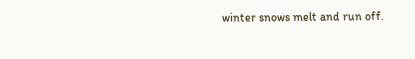winter snows melt and run off.